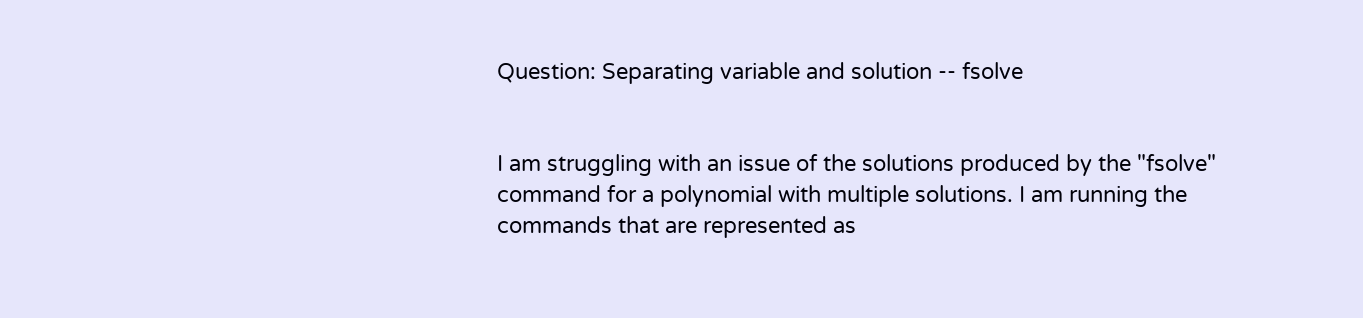Question: Separating variable and solution -- fsolve


I am struggling with an issue of the solutions produced by the "fsolve" command for a polynomial with multiple solutions. I am running the commands that are represented as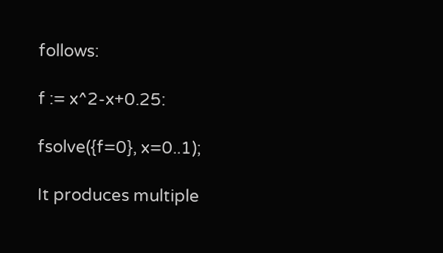follows:

f := x^2-x+0.25:

fsolve({f=0}, x=0..1);

It produces multiple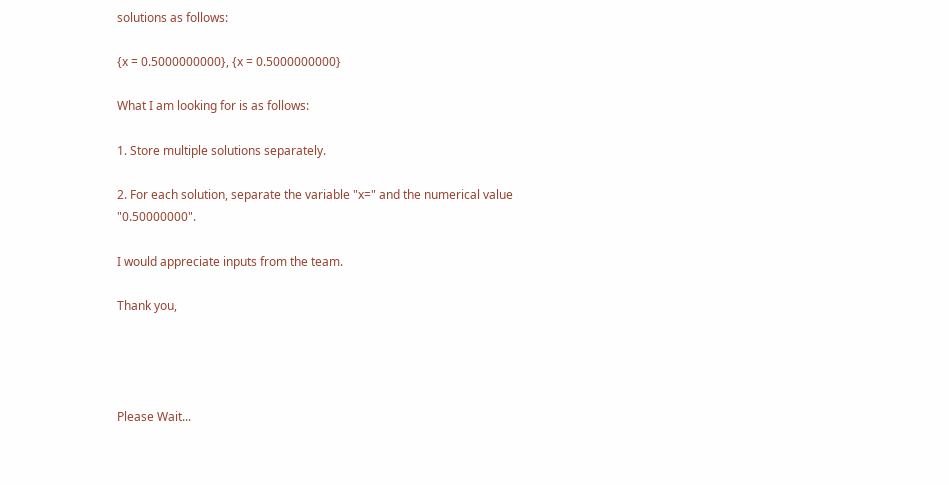solutions as follows:

{x = 0.5000000000}, {x = 0.5000000000}

What I am looking for is as follows:

1. Store multiple solutions separately.

2. For each solution, separate the variable "x=" and the numerical value "0.50000000".

I would appreciate inputs from the team.

Thank you,




Please Wait...